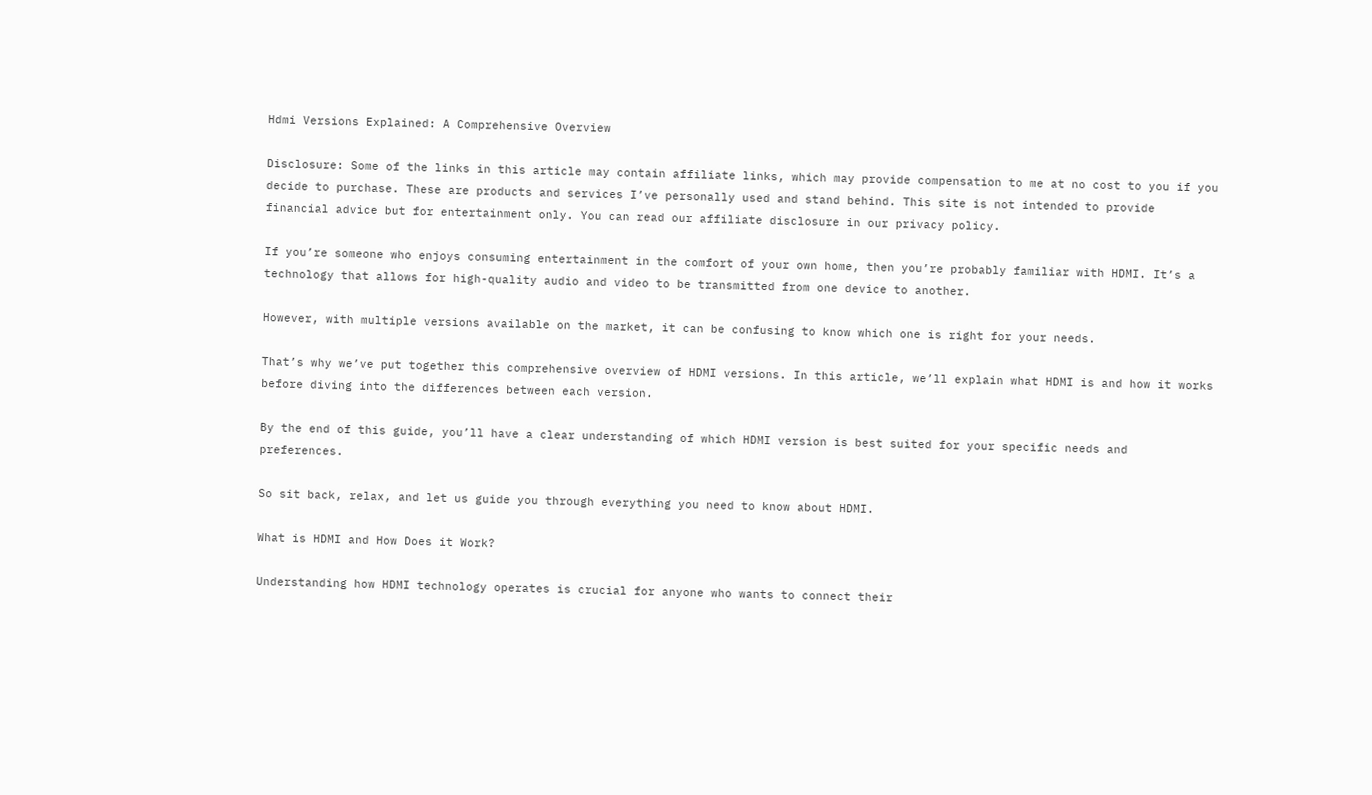Hdmi Versions Explained: A Comprehensive Overview

Disclosure: Some of the links in this article may contain affiliate links, which may provide compensation to me at no cost to you if you decide to purchase. These are products and services I’ve personally used and stand behind. This site is not intended to provide financial advice but for entertainment only. You can read our affiliate disclosure in our privacy policy.

If you’re someone who enjoys consuming entertainment in the comfort of your own home, then you’re probably familiar with HDMI. It’s a technology that allows for high-quality audio and video to be transmitted from one device to another.

However, with multiple versions available on the market, it can be confusing to know which one is right for your needs.

That’s why we’ve put together this comprehensive overview of HDMI versions. In this article, we’ll explain what HDMI is and how it works before diving into the differences between each version.

By the end of this guide, you’ll have a clear understanding of which HDMI version is best suited for your specific needs and preferences.

So sit back, relax, and let us guide you through everything you need to know about HDMI.

What is HDMI and How Does it Work?

Understanding how HDMI technology operates is crucial for anyone who wants to connect their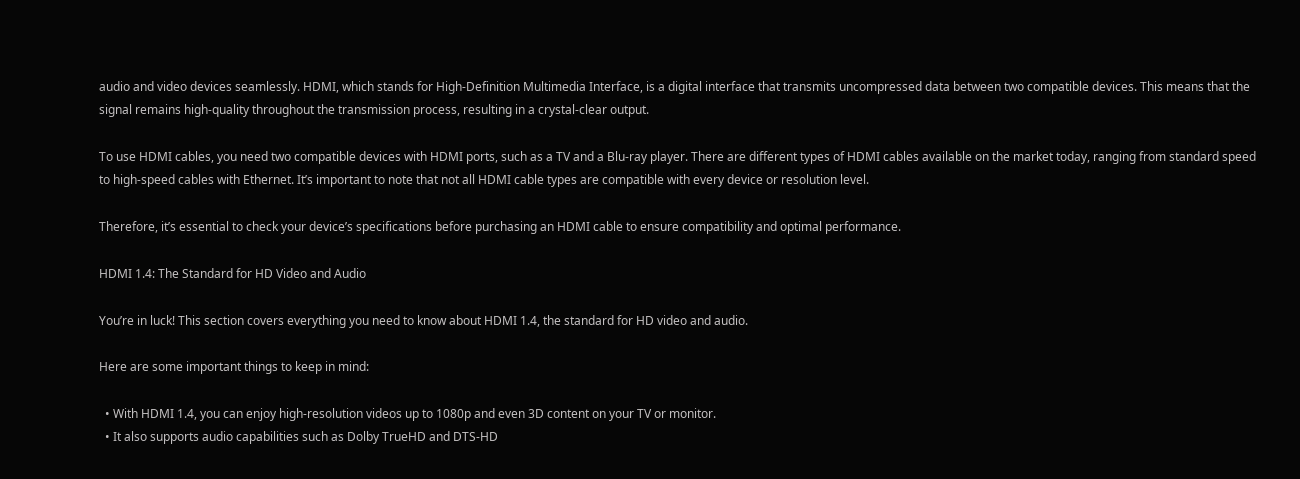audio and video devices seamlessly. HDMI, which stands for High-Definition Multimedia Interface, is a digital interface that transmits uncompressed data between two compatible devices. This means that the signal remains high-quality throughout the transmission process, resulting in a crystal-clear output.

To use HDMI cables, you need two compatible devices with HDMI ports, such as a TV and a Blu-ray player. There are different types of HDMI cables available on the market today, ranging from standard speed to high-speed cables with Ethernet. It’s important to note that not all HDMI cable types are compatible with every device or resolution level.

Therefore, it’s essential to check your device’s specifications before purchasing an HDMI cable to ensure compatibility and optimal performance.

HDMI 1.4: The Standard for HD Video and Audio

You’re in luck! This section covers everything you need to know about HDMI 1.4, the standard for HD video and audio.

Here are some important things to keep in mind:

  • With HDMI 1.4, you can enjoy high-resolution videos up to 1080p and even 3D content on your TV or monitor.
  • It also supports audio capabilities such as Dolby TrueHD and DTS-HD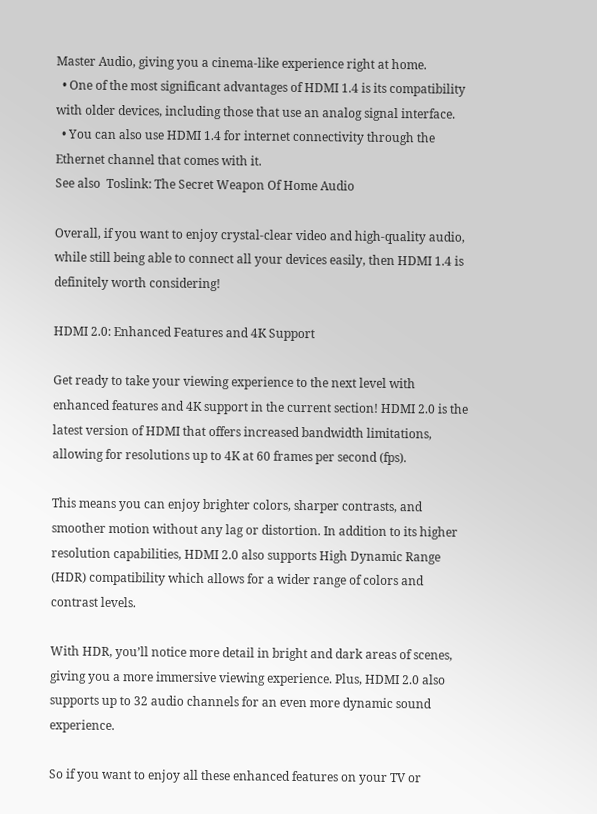Master Audio, giving you a cinema-like experience right at home.
  • One of the most significant advantages of HDMI 1.4 is its compatibility with older devices, including those that use an analog signal interface.
  • You can also use HDMI 1.4 for internet connectivity through the Ethernet channel that comes with it.
See also  Toslink: The Secret Weapon Of Home Audio

Overall, if you want to enjoy crystal-clear video and high-quality audio, while still being able to connect all your devices easily, then HDMI 1.4 is definitely worth considering!

HDMI 2.0: Enhanced Features and 4K Support

Get ready to take your viewing experience to the next level with enhanced features and 4K support in the current section! HDMI 2.0 is the latest version of HDMI that offers increased bandwidth limitations, allowing for resolutions up to 4K at 60 frames per second (fps).

This means you can enjoy brighter colors, sharper contrasts, and smoother motion without any lag or distortion. In addition to its higher resolution capabilities, HDMI 2.0 also supports High Dynamic Range (HDR) compatibility which allows for a wider range of colors and contrast levels.

With HDR, you’ll notice more detail in bright and dark areas of scenes, giving you a more immersive viewing experience. Plus, HDMI 2.0 also supports up to 32 audio channels for an even more dynamic sound experience.

So if you want to enjoy all these enhanced features on your TV or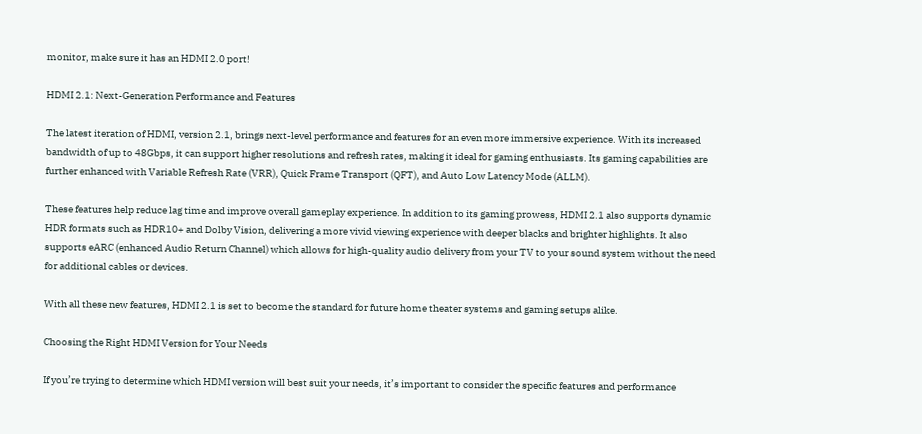monitor, make sure it has an HDMI 2.0 port!

HDMI 2.1: Next-Generation Performance and Features

The latest iteration of HDMI, version 2.1, brings next-level performance and features for an even more immersive experience. With its increased bandwidth of up to 48Gbps, it can support higher resolutions and refresh rates, making it ideal for gaming enthusiasts. Its gaming capabilities are further enhanced with Variable Refresh Rate (VRR), Quick Frame Transport (QFT), and Auto Low Latency Mode (ALLM).

These features help reduce lag time and improve overall gameplay experience. In addition to its gaming prowess, HDMI 2.1 also supports dynamic HDR formats such as HDR10+ and Dolby Vision, delivering a more vivid viewing experience with deeper blacks and brighter highlights. It also supports eARC (enhanced Audio Return Channel) which allows for high-quality audio delivery from your TV to your sound system without the need for additional cables or devices.

With all these new features, HDMI 2.1 is set to become the standard for future home theater systems and gaming setups alike.

Choosing the Right HDMI Version for Your Needs

If you’re trying to determine which HDMI version will best suit your needs, it’s important to consider the specific features and performance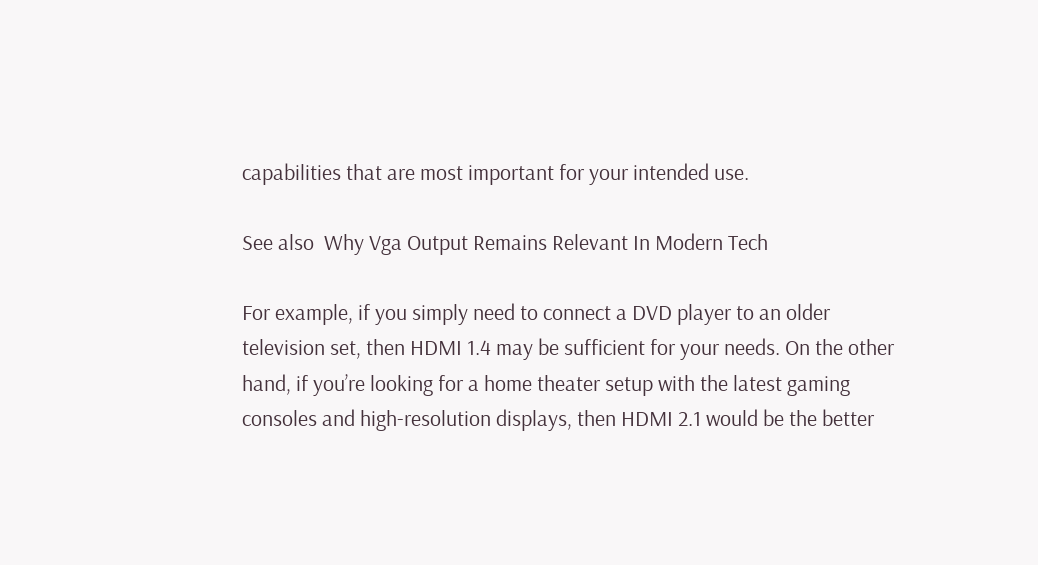capabilities that are most important for your intended use.

See also  Why Vga Output Remains Relevant In Modern Tech

For example, if you simply need to connect a DVD player to an older television set, then HDMI 1.4 may be sufficient for your needs. On the other hand, if you’re looking for a home theater setup with the latest gaming consoles and high-resolution displays, then HDMI 2.1 would be the better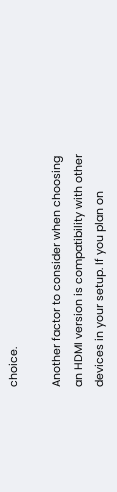choice.

Another factor to consider when choosing an HDMI version is compatibility with other devices in your setup. If you plan on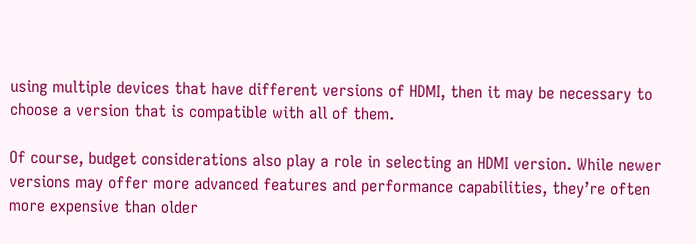using multiple devices that have different versions of HDMI, then it may be necessary to choose a version that is compatible with all of them.

Of course, budget considerations also play a role in selecting an HDMI version. While newer versions may offer more advanced features and performance capabilities, they’re often more expensive than older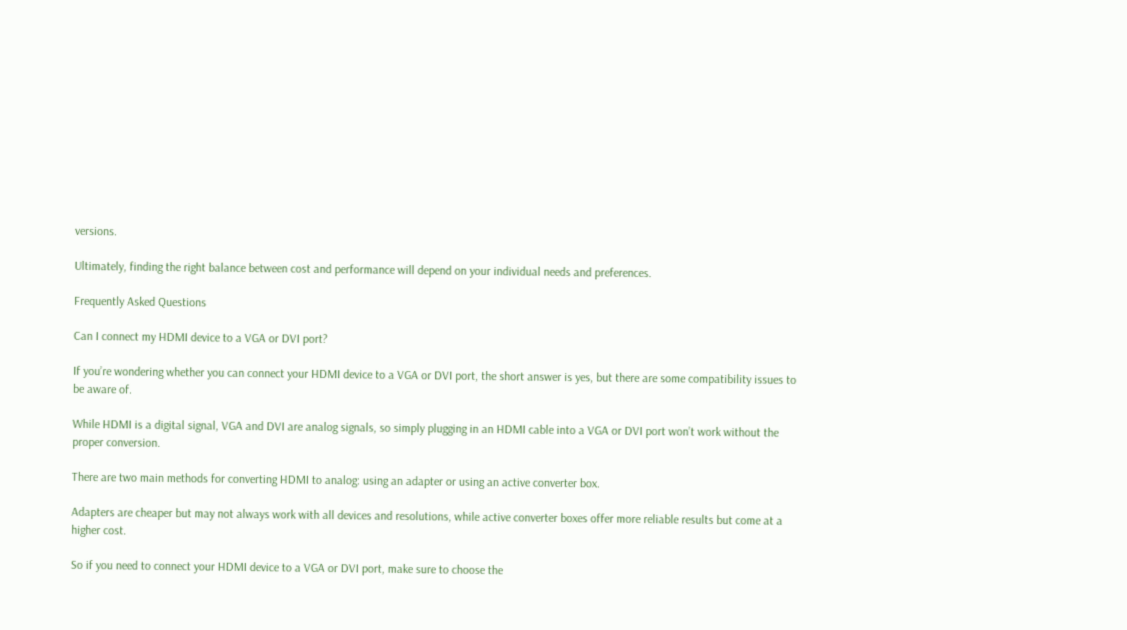versions.

Ultimately, finding the right balance between cost and performance will depend on your individual needs and preferences.

Frequently Asked Questions

Can I connect my HDMI device to a VGA or DVI port?

If you’re wondering whether you can connect your HDMI device to a VGA or DVI port, the short answer is yes, but there are some compatibility issues to be aware of.

While HDMI is a digital signal, VGA and DVI are analog signals, so simply plugging in an HDMI cable into a VGA or DVI port won’t work without the proper conversion.

There are two main methods for converting HDMI to analog: using an adapter or using an active converter box.

Adapters are cheaper but may not always work with all devices and resolutions, while active converter boxes offer more reliable results but come at a higher cost.

So if you need to connect your HDMI device to a VGA or DVI port, make sure to choose the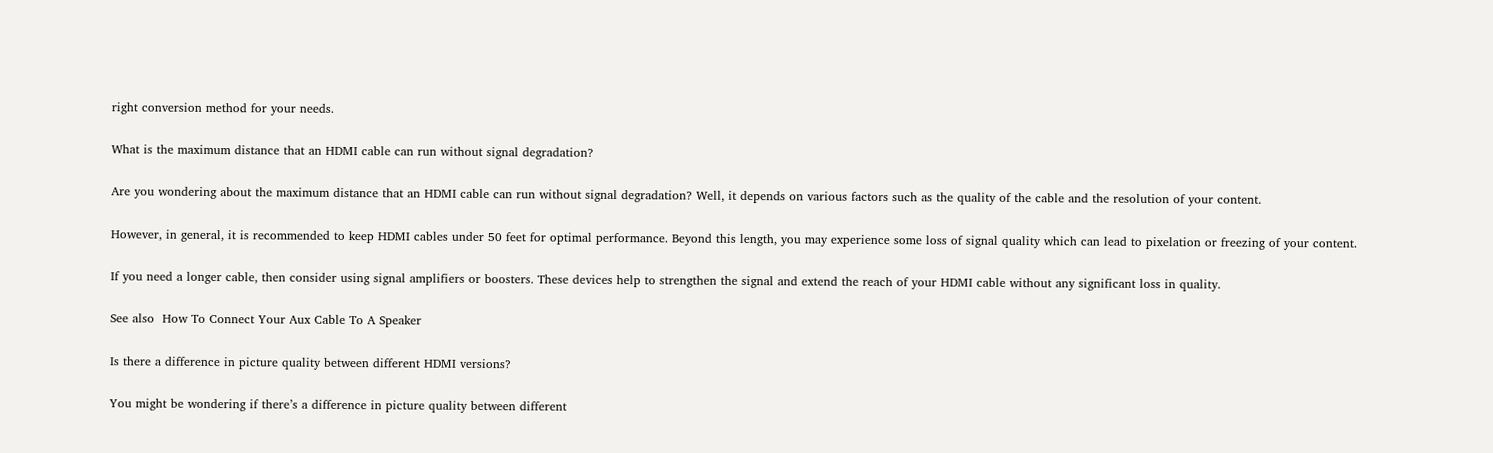right conversion method for your needs.

What is the maximum distance that an HDMI cable can run without signal degradation?

Are you wondering about the maximum distance that an HDMI cable can run without signal degradation? Well, it depends on various factors such as the quality of the cable and the resolution of your content.

However, in general, it is recommended to keep HDMI cables under 50 feet for optimal performance. Beyond this length, you may experience some loss of signal quality which can lead to pixelation or freezing of your content.

If you need a longer cable, then consider using signal amplifiers or boosters. These devices help to strengthen the signal and extend the reach of your HDMI cable without any significant loss in quality.

See also  How To Connect Your Aux Cable To A Speaker

Is there a difference in picture quality between different HDMI versions?

You might be wondering if there’s a difference in picture quality between different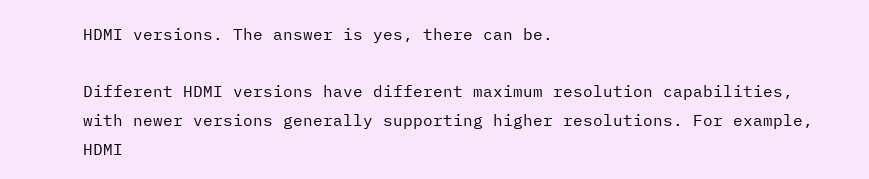HDMI versions. The answer is yes, there can be.

Different HDMI versions have different maximum resolution capabilities, with newer versions generally supporting higher resolutions. For example, HDMI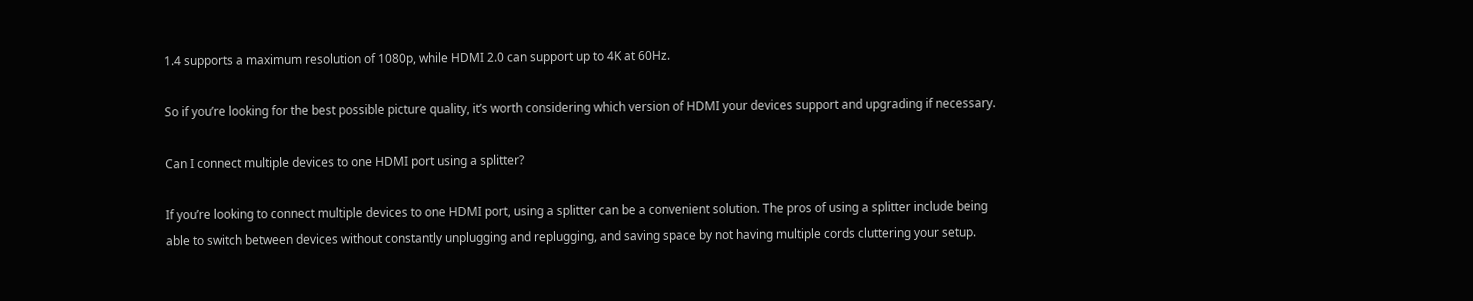1.4 supports a maximum resolution of 1080p, while HDMI 2.0 can support up to 4K at 60Hz.

So if you’re looking for the best possible picture quality, it’s worth considering which version of HDMI your devices support and upgrading if necessary.

Can I connect multiple devices to one HDMI port using a splitter?

If you’re looking to connect multiple devices to one HDMI port, using a splitter can be a convenient solution. The pros of using a splitter include being able to switch between devices without constantly unplugging and replugging, and saving space by not having multiple cords cluttering your setup.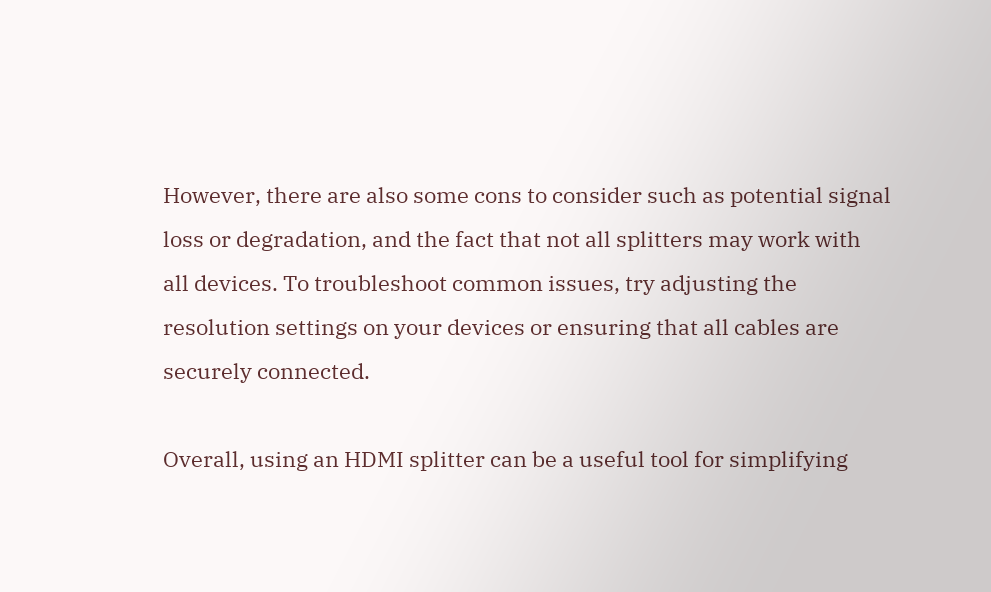However, there are also some cons to consider such as potential signal loss or degradation, and the fact that not all splitters may work with all devices. To troubleshoot common issues, try adjusting the resolution settings on your devices or ensuring that all cables are securely connected.

Overall, using an HDMI splitter can be a useful tool for simplifying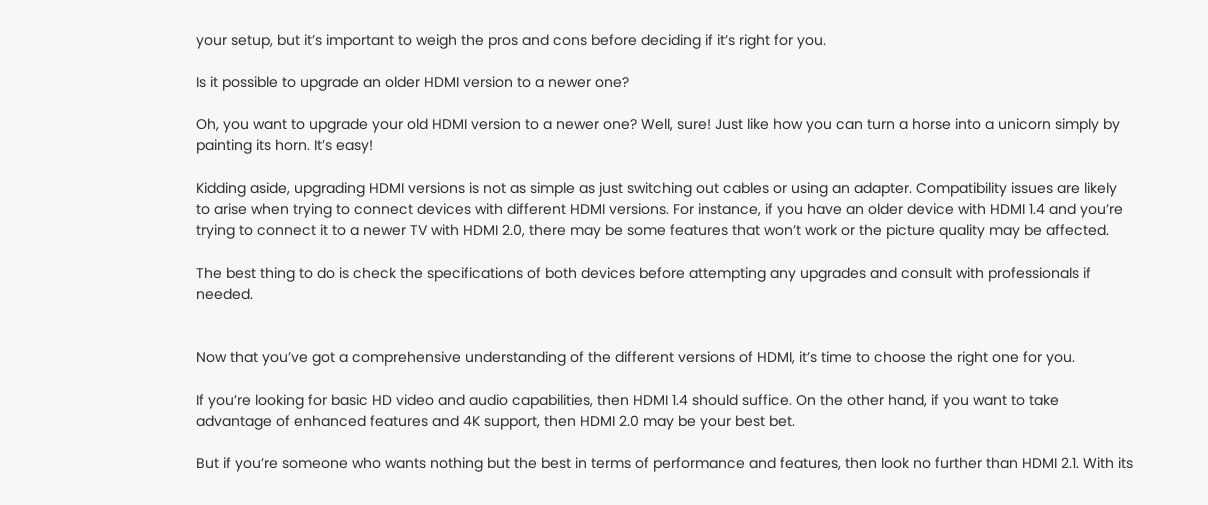your setup, but it’s important to weigh the pros and cons before deciding if it’s right for you.

Is it possible to upgrade an older HDMI version to a newer one?

Oh, you want to upgrade your old HDMI version to a newer one? Well, sure! Just like how you can turn a horse into a unicorn simply by painting its horn. It’s easy!

Kidding aside, upgrading HDMI versions is not as simple as just switching out cables or using an adapter. Compatibility issues are likely to arise when trying to connect devices with different HDMI versions. For instance, if you have an older device with HDMI 1.4 and you’re trying to connect it to a newer TV with HDMI 2.0, there may be some features that won’t work or the picture quality may be affected.

The best thing to do is check the specifications of both devices before attempting any upgrades and consult with professionals if needed.


Now that you’ve got a comprehensive understanding of the different versions of HDMI, it’s time to choose the right one for you.

If you’re looking for basic HD video and audio capabilities, then HDMI 1.4 should suffice. On the other hand, if you want to take advantage of enhanced features and 4K support, then HDMI 2.0 may be your best bet.

But if you’re someone who wants nothing but the best in terms of performance and features, then look no further than HDMI 2.1. With its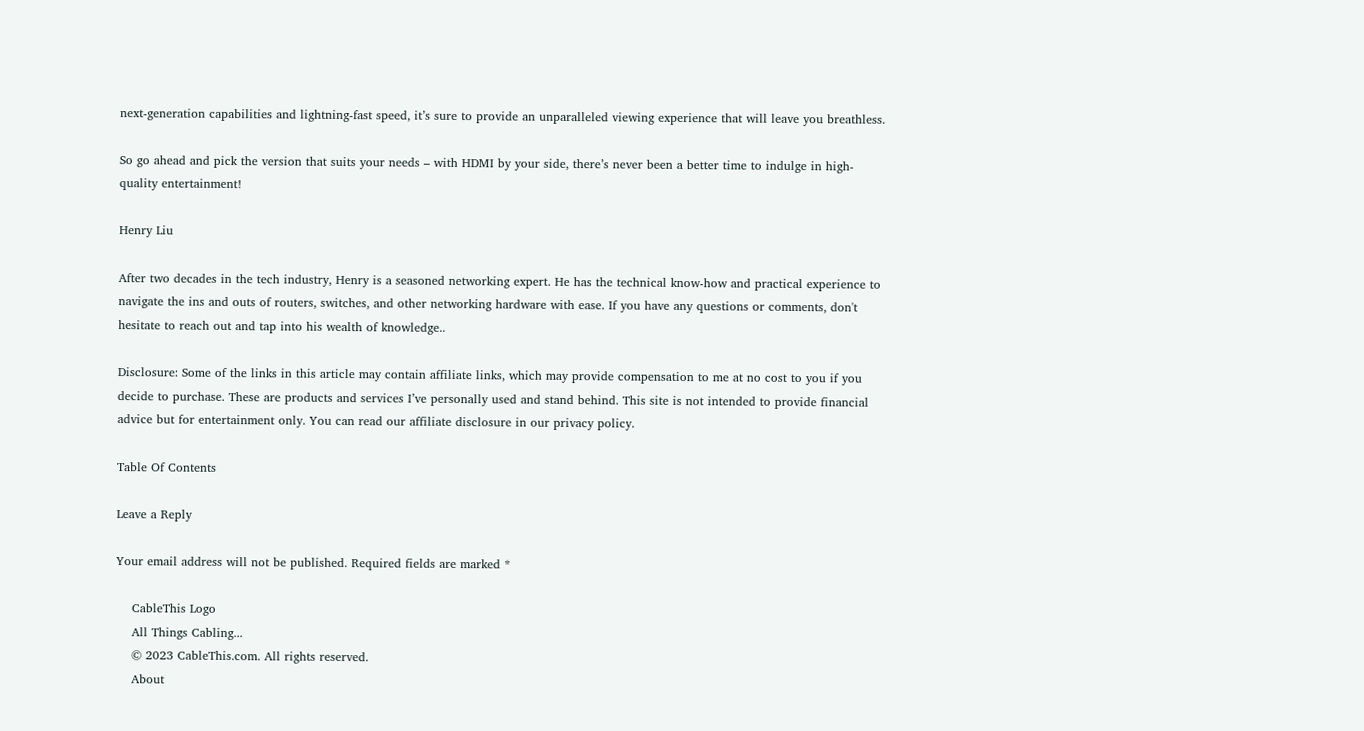next-generation capabilities and lightning-fast speed, it’s sure to provide an unparalleled viewing experience that will leave you breathless.

So go ahead and pick the version that suits your needs – with HDMI by your side, there’s never been a better time to indulge in high-quality entertainment!

Henry Liu

After two decades in the tech industry, Henry is a seasoned networking expert. He has the technical know-how and practical experience to navigate the ins and outs of routers, switches, and other networking hardware with ease. If you have any questions or comments, don't hesitate to reach out and tap into his wealth of knowledge..

Disclosure: Some of the links in this article may contain affiliate links, which may provide compensation to me at no cost to you if you decide to purchase. These are products and services I’ve personally used and stand behind. This site is not intended to provide financial advice but for entertainment only. You can read our affiliate disclosure in our privacy policy.

Table Of Contents

Leave a Reply

Your email address will not be published. Required fields are marked *

    CableThis Logo
    All Things Cabling...
    © 2023 CableThis.com. All rights reserved.
    About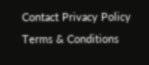Contact Privacy Policy Terms & Conditions